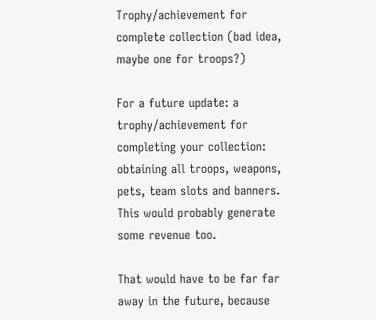Trophy/achievement for complete collection (bad idea, maybe one for troops?)

For a future update: a trophy/achievement for completing your collection: obtaining all troops, weapons, pets, team slots and banners. This would probably generate some revenue too.

That would have to be far far away in the future, because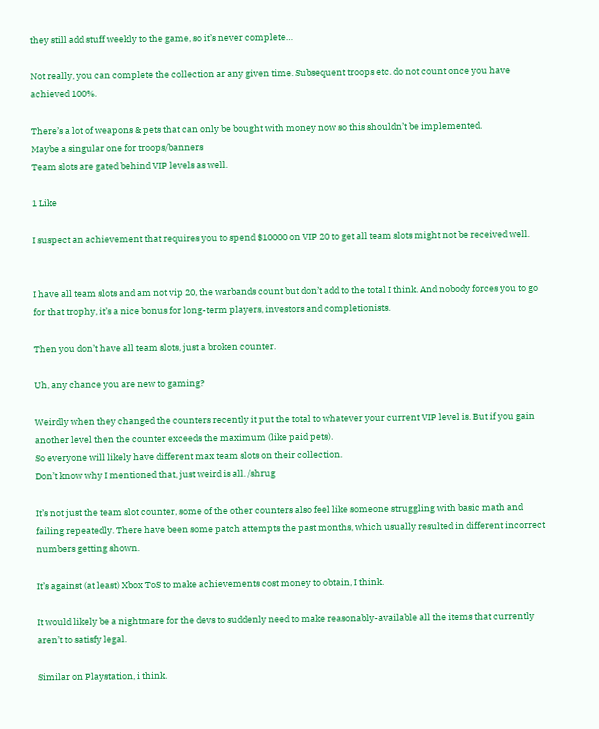they still add stuff weekly to the game, so it’s never complete…

Not really, you can complete the collection ar any given time. Subsequent troops etc. do not count once you have achieved 100%.

There’s a lot of weapons & pets that can only be bought with money now so this shouldn’t be implemented.
Maybe a singular one for troops/banners
Team slots are gated behind VIP levels as well.

1 Like

I suspect an achievement that requires you to spend $10000 on VIP 20 to get all team slots might not be received well.


I have all team slots and am not vip 20, the warbands count but don’t add to the total I think. And nobody forces you to go for that trophy, it’s a nice bonus for long-term players, investors and completionists.

Then you don’t have all team slots, just a broken counter.

Uh, any chance you are new to gaming?

Weirdly when they changed the counters recently it put the total to whatever your current VIP level is. But if you gain another level then the counter exceeds the maximum (like paid pets).
So everyone will likely have different max team slots on their collection.
Don’t know why I mentioned that, just weird is all. /shrug

It’s not just the team slot counter, some of the other counters also feel like someone struggling with basic math and failing repeatedly. There have been some patch attempts the past months, which usually resulted in different incorrect numbers getting shown.

It’s against (at least) Xbox ToS to make achievements cost money to obtain, I think.

It would likely be a nightmare for the devs to suddenly need to make reasonably-available all the items that currently aren’t to satisfy legal.

Similar on Playstation, i think.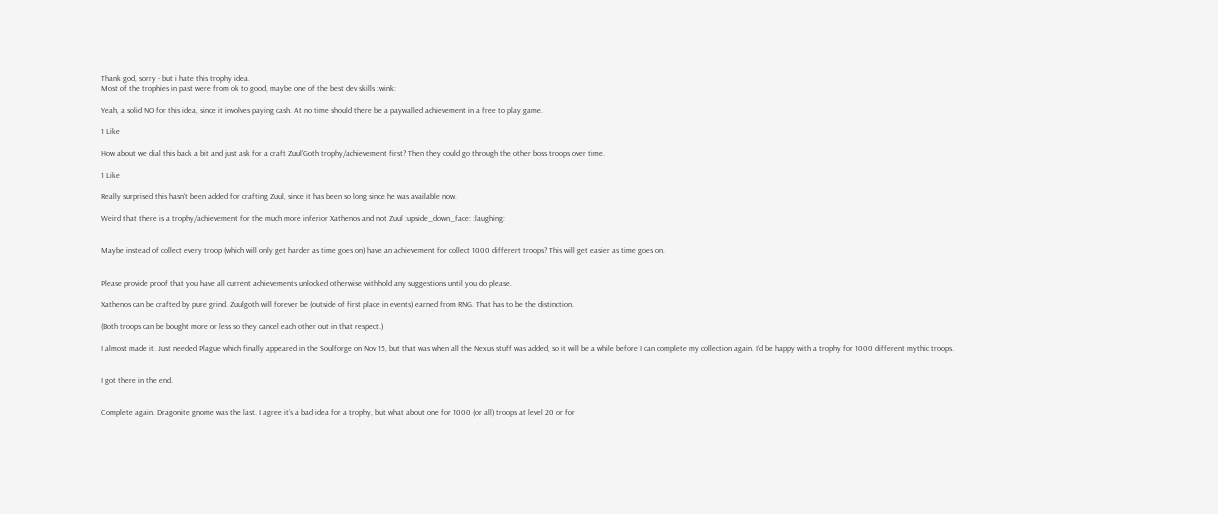Thank god, sorry - but i hate this trophy idea.
Most of the trophies in past were from ok to good, maybe one of the best dev skills :wink:

Yeah, a solid NO for this idea, since it involves paying cash. At no time should there be a paywalled achievement in a free to play game.

1 Like

How about we dial this back a bit and just ask for a craft Zuul’Goth trophy/achievement first? Then they could go through the other boss troops over time.

1 Like

Really surprised this hasn’t been added for crafting Zuul, since it has been so long since he was available now.

Weird that there is a trophy/achievement for the much more inferior Xathenos and not Zuul :upside_down_face: :laughing:


Maybe instead of collect every troop (which will only get harder as time goes on) have an achievement for collect 1000 differert troops? This will get easier as time goes on.


Please provide proof that you have all current achievements unlocked otherwise withhold any suggestions until you do please.

Xathenos can be crafted by pure grind. Zuulgoth will forever be (outside of first place in events) earned from RNG. That has to be the distinction.

(Both troops can be bought more or less so they cancel each other out in that respect.)

I almost made it. Just needed Plague which finally appeared in the Soulforge on Nov 15, but that was when all the Nexus stuff was added, so it will be a while before I can complete my collection again. I’d be happy with a trophy for 1000 different mythic troops.


I got there in the end.


Complete again. Dragonite gnome was the last. I agree it’s a bad idea for a trophy, but what about one for 1000 (or all) troops at level 20 or for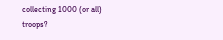collecting 1000 (or all) troops?